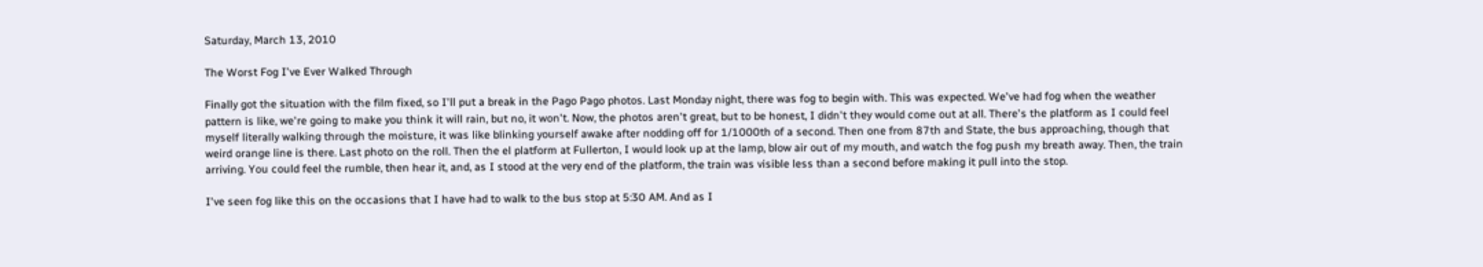Saturday, March 13, 2010

The Worst Fog I've Ever Walked Through

Finally got the situation with the film fixed, so I'll put a break in the Pago Pago photos. Last Monday night, there was fog to begin with. This was expected. We've had fog when the weather pattern is like, we're going to make you think it will rain, but no, it won't. Now, the photos aren't great, but to be honest, I didn't they would come out at all. There's the platform as I could feel myself literally walking through the moisture, it was like blinking yourself awake after nodding off for 1/1000th of a second. Then one from 87th and State, the bus approaching, though that weird orange line is there. Last photo on the roll. Then the el platform at Fullerton, I would look up at the lamp, blow air out of my mouth, and watch the fog push my breath away. Then, the train arriving. You could feel the rumble, then hear it, and, as I stood at the very end of the platform, the train was visible less than a second before making it pull into the stop.

I've seen fog like this on the occasions that I have had to walk to the bus stop at 5:30 AM. And as I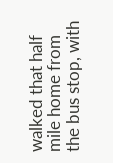walked that half mile home from the bus stop, with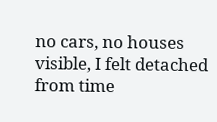no cars, no houses visible, I felt detached from time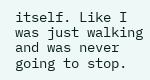itself. Like I was just walking and was never going to stop.